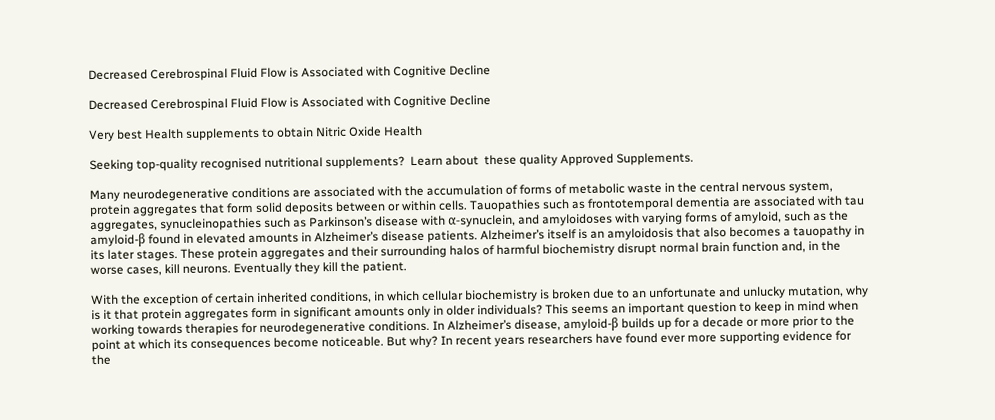Decreased Cerebrospinal Fluid Flow is Associated with Cognitive Decline

Decreased Cerebrospinal Fluid Flow is Associated with Cognitive Decline

Very best Health supplements to obtain Nitric Oxide Health

Seeking top-quality recognised nutritional supplements?  Learn about  these quality Approved Supplements.

Many neurodegenerative conditions are associated with the accumulation of forms of metabolic waste in the central nervous system, protein aggregates that form solid deposits between or within cells. Tauopathies such as frontotemporal dementia are associated with tau aggregates, synucleinopathies such as Parkinson’s disease with α-synuclein, and amyloidoses with varying forms of amyloid, such as the amyloid-β found in elevated amounts in Alzheimer’s disease patients. Alzheimer’s itself is an amyloidosis that also becomes a tauopathy in its later stages. These protein aggregates and their surrounding halos of harmful biochemistry disrupt normal brain function and, in the worse cases, kill neurons. Eventually they kill the patient.

With the exception of certain inherited conditions, in which cellular biochemistry is broken due to an unfortunate and unlucky mutation, why is it that protein aggregates form in significant amounts only in older individuals? This seems an important question to keep in mind when working towards therapies for neurodegenerative conditions. In Alzheimer’s disease, amyloid-β builds up for a decade or more prior to the point at which its consequences become noticeable. But why? In recent years researchers have found ever more supporting evidence for the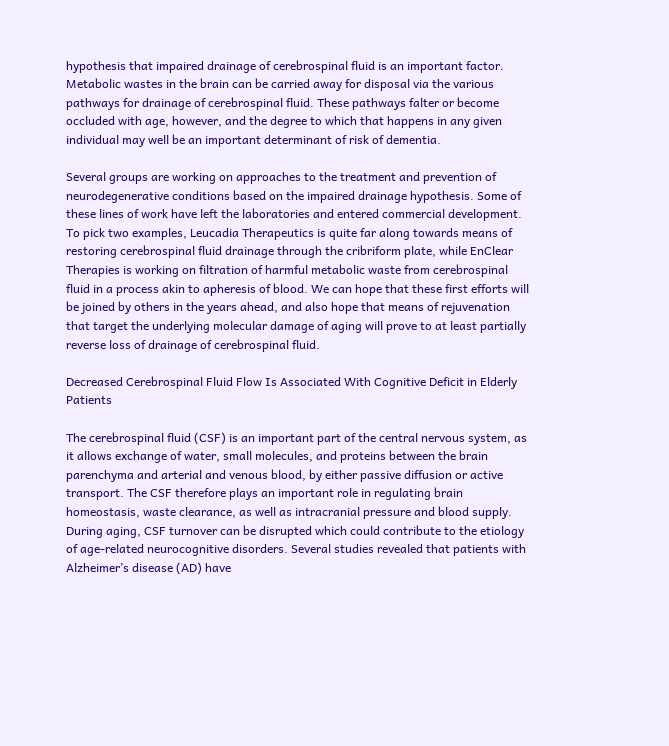hypothesis that impaired drainage of cerebrospinal fluid is an important factor. Metabolic wastes in the brain can be carried away for disposal via the various pathways for drainage of cerebrospinal fluid. These pathways falter or become occluded with age, however, and the degree to which that happens in any given individual may well be an important determinant of risk of dementia.

Several groups are working on approaches to the treatment and prevention of neurodegenerative conditions based on the impaired drainage hypothesis. Some of these lines of work have left the laboratories and entered commercial development. To pick two examples, Leucadia Therapeutics is quite far along towards means of restoring cerebrospinal fluid drainage through the cribriform plate, while EnClear Therapies is working on filtration of harmful metabolic waste from cerebrospinal fluid in a process akin to apheresis of blood. We can hope that these first efforts will be joined by others in the years ahead, and also hope that means of rejuvenation that target the underlying molecular damage of aging will prove to at least partially reverse loss of drainage of cerebrospinal fluid.

Decreased Cerebrospinal Fluid Flow Is Associated With Cognitive Deficit in Elderly Patients

The cerebrospinal fluid (CSF) is an important part of the central nervous system, as it allows exchange of water, small molecules, and proteins between the brain parenchyma and arterial and venous blood, by either passive diffusion or active transport. The CSF therefore plays an important role in regulating brain homeostasis, waste clearance, as well as intracranial pressure and blood supply. During aging, CSF turnover can be disrupted which could contribute to the etiology of age-related neurocognitive disorders. Several studies revealed that patients with Alzheimer’s disease (AD) have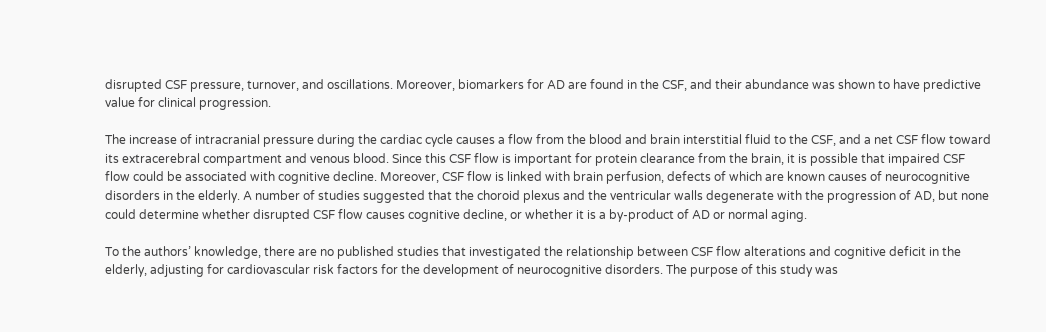disrupted CSF pressure, turnover, and oscillations. Moreover, biomarkers for AD are found in the CSF, and their abundance was shown to have predictive value for clinical progression.

The increase of intracranial pressure during the cardiac cycle causes a flow from the blood and brain interstitial fluid to the CSF, and a net CSF flow toward its extracerebral compartment and venous blood. Since this CSF flow is important for protein clearance from the brain, it is possible that impaired CSF flow could be associated with cognitive decline. Moreover, CSF flow is linked with brain perfusion, defects of which are known causes of neurocognitive disorders in the elderly. A number of studies suggested that the choroid plexus and the ventricular walls degenerate with the progression of AD, but none could determine whether disrupted CSF flow causes cognitive decline, or whether it is a by-product of AD or normal aging.

To the authors’ knowledge, there are no published studies that investigated the relationship between CSF flow alterations and cognitive deficit in the elderly, adjusting for cardiovascular risk factors for the development of neurocognitive disorders. The purpose of this study was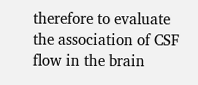therefore to evaluate the association of CSF flow in the brain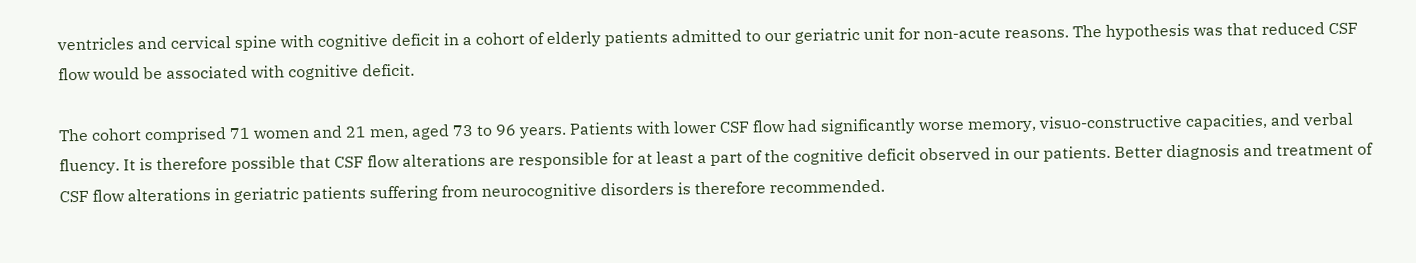ventricles and cervical spine with cognitive deficit in a cohort of elderly patients admitted to our geriatric unit for non-acute reasons. The hypothesis was that reduced CSF flow would be associated with cognitive deficit.

The cohort comprised 71 women and 21 men, aged 73 to 96 years. Patients with lower CSF flow had significantly worse memory, visuo-constructive capacities, and verbal fluency. It is therefore possible that CSF flow alterations are responsible for at least a part of the cognitive deficit observed in our patients. Better diagnosis and treatment of CSF flow alterations in geriatric patients suffering from neurocognitive disorders is therefore recommended.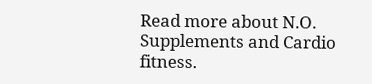Read more about N.O. Supplements and Cardio fitness.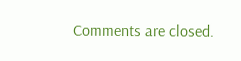Comments are closed.